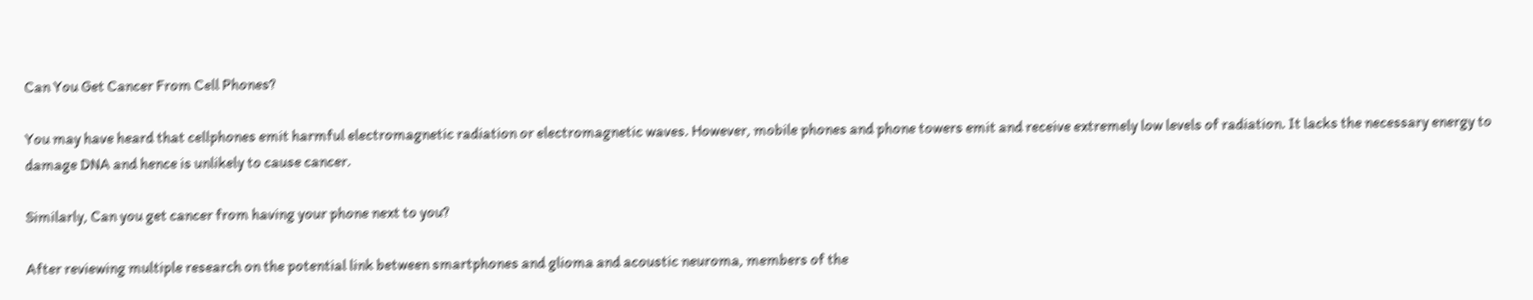Can You Get Cancer From Cell Phones?

You may have heard that cellphones emit harmful electromagnetic radiation or electromagnetic waves. However, mobile phones and phone towers emit and receive extremely low levels of radiation. It lacks the necessary energy to damage DNA and hence is unlikely to cause cancer.

Similarly, Can you get cancer from having your phone next to you?

After reviewing multiple research on the potential link between smartphones and glioma and acoustic neuroma, members of the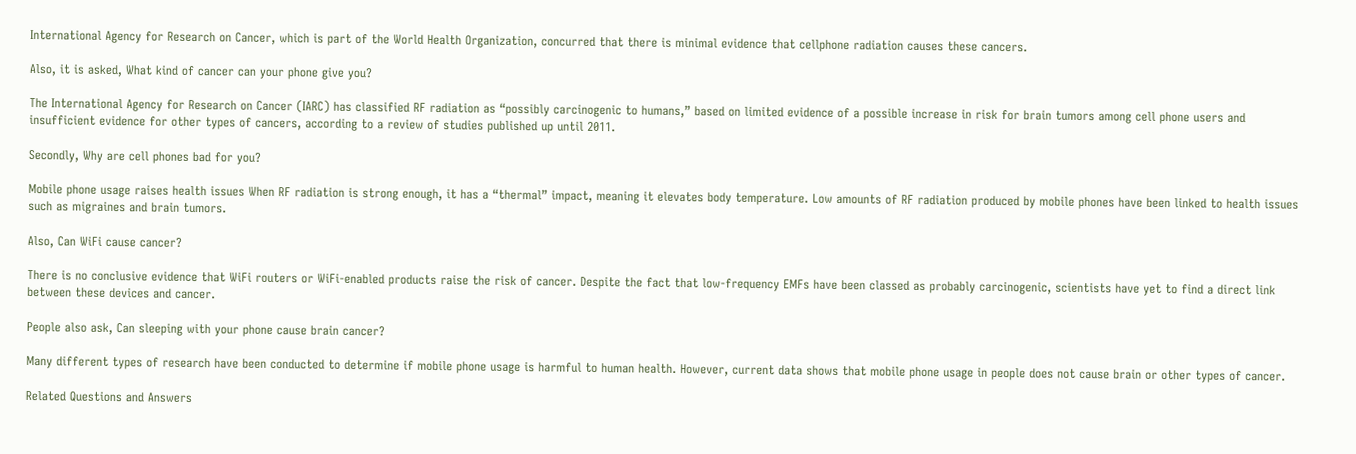International Agency for Research on Cancer, which is part of the World Health Organization, concurred that there is minimal evidence that cellphone radiation causes these cancers.

Also, it is asked, What kind of cancer can your phone give you?

The International Agency for Research on Cancer (IARC) has classified RF radiation as “possibly carcinogenic to humans,” based on limited evidence of a possible increase in risk for brain tumors among cell phone users and insufficient evidence for other types of cancers, according to a review of studies published up until 2011.

Secondly, Why are cell phones bad for you?

Mobile phone usage raises health issues When RF radiation is strong enough, it has a “thermal” impact, meaning it elevates body temperature. Low amounts of RF radiation produced by mobile phones have been linked to health issues such as migraines and brain tumors.

Also, Can WiFi cause cancer?

There is no conclusive evidence that WiFi routers or WiFi-enabled products raise the risk of cancer. Despite the fact that low-frequency EMFs have been classed as probably carcinogenic, scientists have yet to find a direct link between these devices and cancer.

People also ask, Can sleeping with your phone cause brain cancer?

Many different types of research have been conducted to determine if mobile phone usage is harmful to human health. However, current data shows that mobile phone usage in people does not cause brain or other types of cancer.

Related Questions and Answers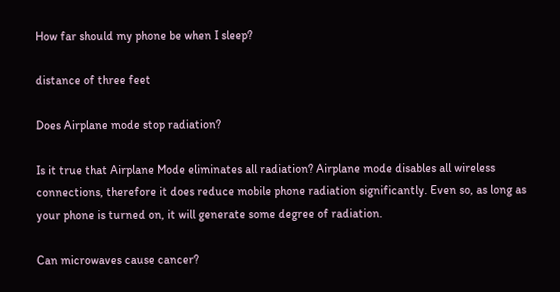How far should my phone be when I sleep?

distance of three feet

Does Airplane mode stop radiation?

Is it true that Airplane Mode eliminates all radiation? Airplane mode disables all wireless connections, therefore it does reduce mobile phone radiation significantly. Even so, as long as your phone is turned on, it will generate some degree of radiation.

Can microwaves cause cancer?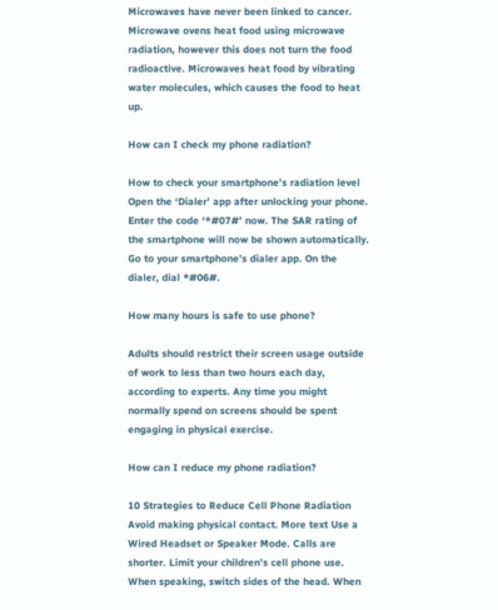Microwaves have never been linked to cancer. Microwave ovens heat food using microwave radiation, however this does not turn the food radioactive. Microwaves heat food by vibrating water molecules, which causes the food to heat up.

How can I check my phone radiation?

How to check your smartphone’s radiation level Open the ‘Dialer’ app after unlocking your phone. Enter the code ‘*#07#’ now. The SAR rating of the smartphone will now be shown automatically. Go to your smartphone’s dialer app. On the dialer, dial *#06#.

How many hours is safe to use phone?

Adults should restrict their screen usage outside of work to less than two hours each day, according to experts. Any time you might normally spend on screens should be spent engaging in physical exercise.

How can I reduce my phone radiation?

10 Strategies to Reduce Cell Phone Radiation Avoid making physical contact. More text Use a Wired Headset or Speaker Mode. Calls are shorter. Limit your children’s cell phone use. When speaking, switch sides of the head. When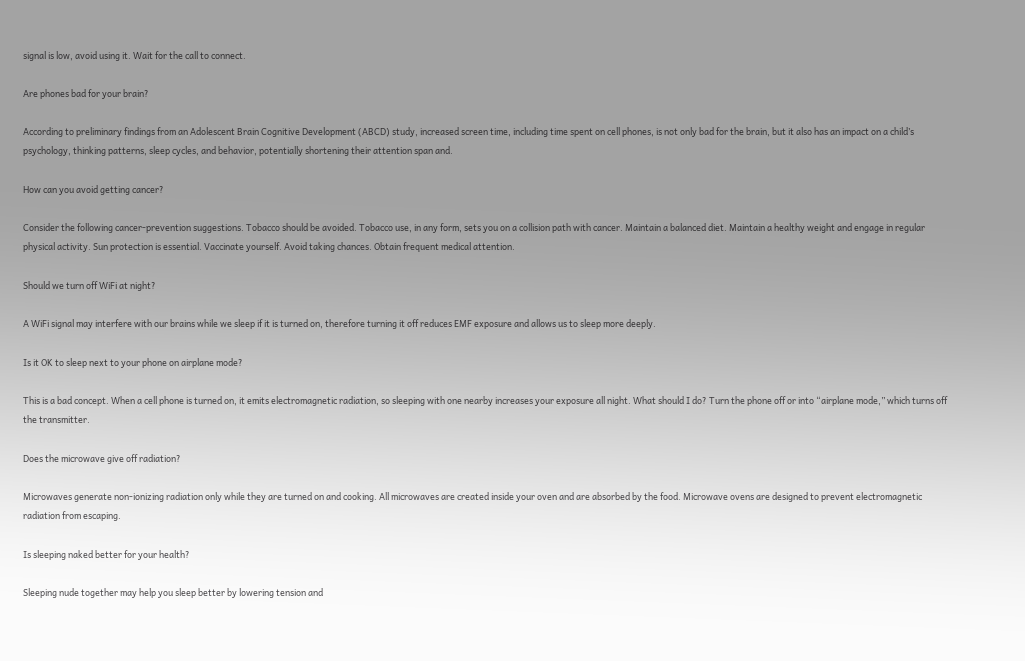signal is low, avoid using it. Wait for the call to connect.

Are phones bad for your brain?

According to preliminary findings from an Adolescent Brain Cognitive Development (ABCD) study, increased screen time, including time spent on cell phones, is not only bad for the brain, but it also has an impact on a child’s psychology, thinking patterns, sleep cycles, and behavior, potentially shortening their attention span and.

How can you avoid getting cancer?

Consider the following cancer-prevention suggestions. Tobacco should be avoided. Tobacco use, in any form, sets you on a collision path with cancer. Maintain a balanced diet. Maintain a healthy weight and engage in regular physical activity. Sun protection is essential. Vaccinate yourself. Avoid taking chances. Obtain frequent medical attention.

Should we turn off WiFi at night?

A WiFi signal may interfere with our brains while we sleep if it is turned on, therefore turning it off reduces EMF exposure and allows us to sleep more deeply.

Is it OK to sleep next to your phone on airplane mode?

This is a bad concept. When a cell phone is turned on, it emits electromagnetic radiation, so sleeping with one nearby increases your exposure all night. What should I do? Turn the phone off or into “airplane mode,” which turns off the transmitter.

Does the microwave give off radiation?

Microwaves generate non-ionizing radiation only while they are turned on and cooking. All microwaves are created inside your oven and are absorbed by the food. Microwave ovens are designed to prevent electromagnetic radiation from escaping.

Is sleeping naked better for your health?

Sleeping nude together may help you sleep better by lowering tension and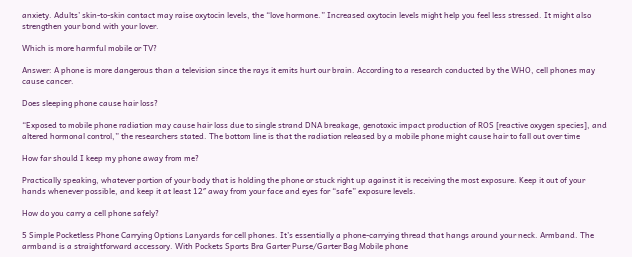anxiety. Adults’ skin-to-skin contact may raise oxytocin levels, the “love hormone.” Increased oxytocin levels might help you feel less stressed. It might also strengthen your bond with your lover.

Which is more harmful mobile or TV?

Answer: A phone is more dangerous than a television since the rays it emits hurt our brain. According to a research conducted by the WHO, cell phones may cause cancer.

Does sleeping phone cause hair loss?

“Exposed to mobile phone radiation may cause hair loss due to single strand DNA breakage, genotoxic impact production of ROS [reactive oxygen species], and altered hormonal control,” the researchers stated. The bottom line is that the radiation released by a mobile phone might cause hair to fall out over time

How far should I keep my phone away from me?

Practically speaking, whatever portion of your body that is holding the phone or stuck right up against it is receiving the most exposure. Keep it out of your hands whenever possible, and keep it at least 12″ away from your face and eyes for “safe” exposure levels.

How do you carry a cell phone safely?

5 Simple Pocketless Phone Carrying Options Lanyards for cell phones. It’s essentially a phone-carrying thread that hangs around your neck. Armband. The armband is a straightforward accessory. With Pockets Sports Bra Garter Purse/Garter Bag Mobile phone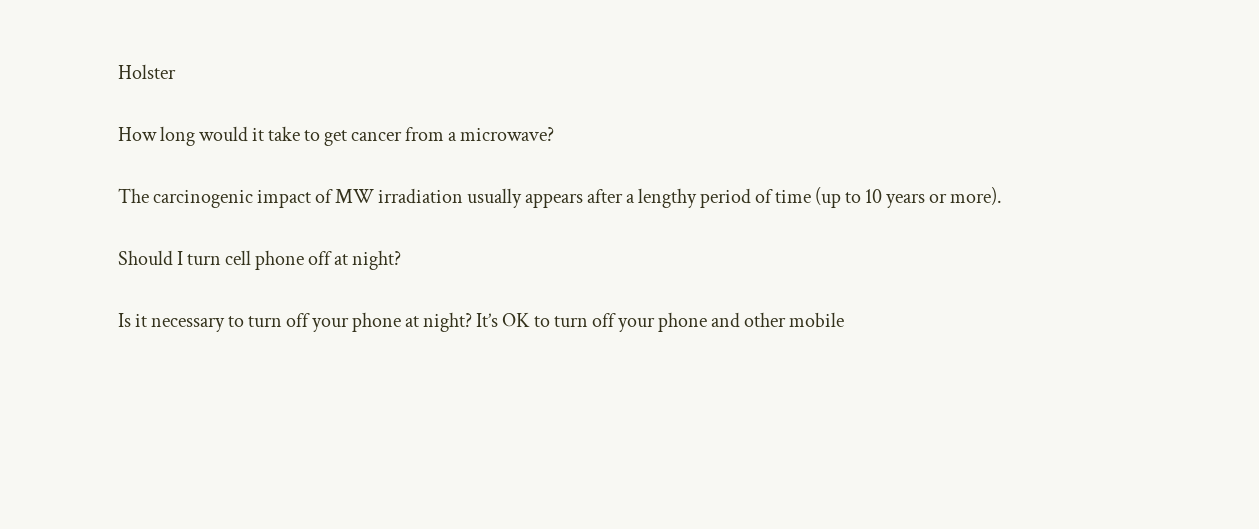Holster

How long would it take to get cancer from a microwave?

The carcinogenic impact of MW irradiation usually appears after a lengthy period of time (up to 10 years or more).

Should I turn cell phone off at night?

Is it necessary to turn off your phone at night? It’s OK to turn off your phone and other mobile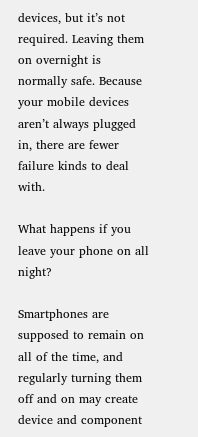devices, but it’s not required. Leaving them on overnight is normally safe. Because your mobile devices aren’t always plugged in, there are fewer failure kinds to deal with.

What happens if you leave your phone on all night?

Smartphones are supposed to remain on all of the time, and regularly turning them off and on may create device and component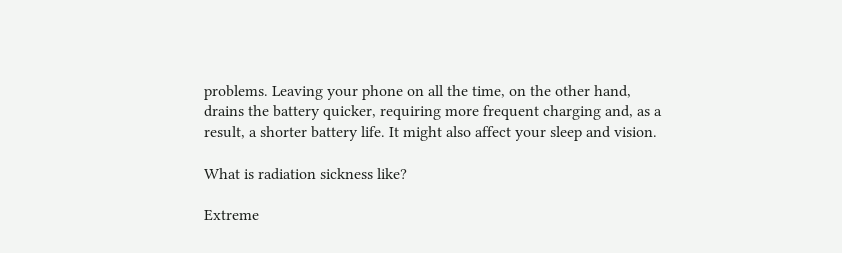problems. Leaving your phone on all the time, on the other hand, drains the battery quicker, requiring more frequent charging and, as a result, a shorter battery life. It might also affect your sleep and vision.

What is radiation sickness like?

Extreme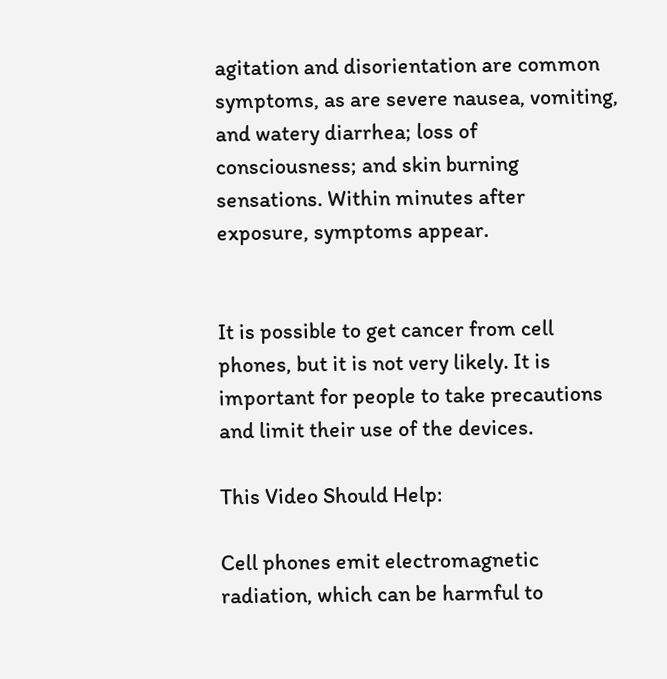agitation and disorientation are common symptoms, as are severe nausea, vomiting, and watery diarrhea; loss of consciousness; and skin burning sensations. Within minutes after exposure, symptoms appear.


It is possible to get cancer from cell phones, but it is not very likely. It is important for people to take precautions and limit their use of the devices.

This Video Should Help:

Cell phones emit electromagnetic radiation, which can be harmful to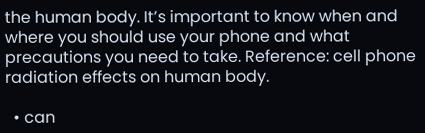the human body. It’s important to know when and where you should use your phone and what precautions you need to take. Reference: cell phone radiation effects on human body.

  • can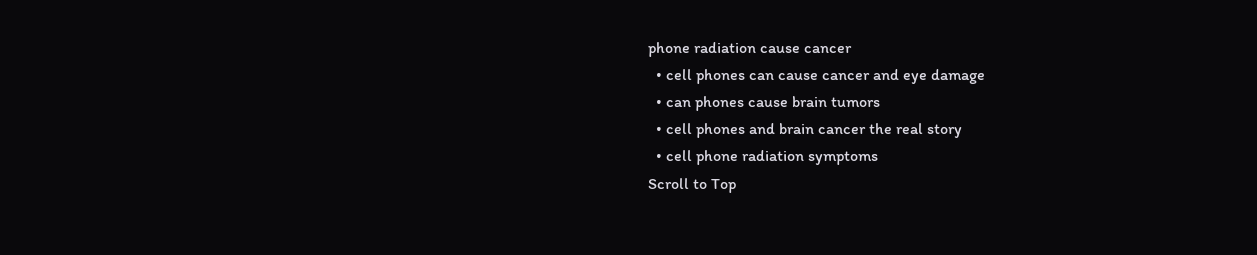phone radiation cause cancer
  • cell phones can cause cancer and eye damage
  • can phones cause brain tumors
  • cell phones and brain cancer the real story
  • cell phone radiation symptoms
Scroll to Top